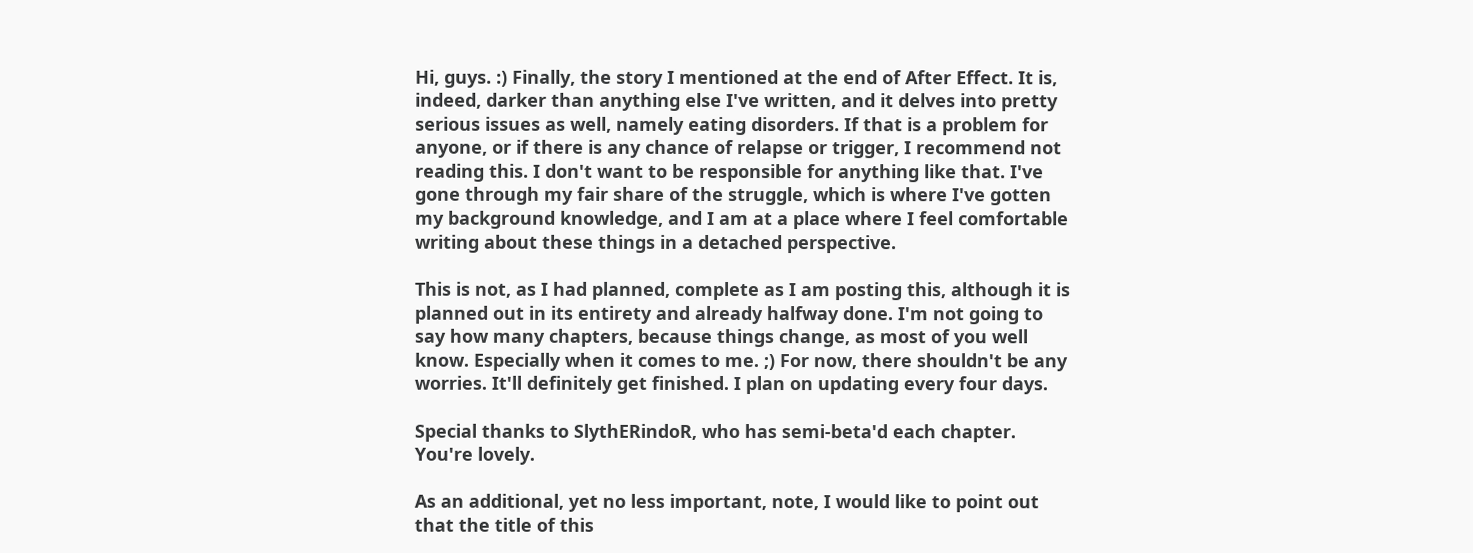Hi, guys. :) Finally, the story I mentioned at the end of After Effect. It is, indeed, darker than anything else I've written, and it delves into pretty serious issues as well, namely eating disorders. If that is a problem for anyone, or if there is any chance of relapse or trigger, I recommend not reading this. I don't want to be responsible for anything like that. I've gone through my fair share of the struggle, which is where I've gotten my background knowledge, and I am at a place where I feel comfortable writing about these things in a detached perspective.

This is not, as I had planned, complete as I am posting this, although it is planned out in its entirety and already halfway done. I'm not going to say how many chapters, because things change, as most of you well know. Especially when it comes to me. ;) For now, there shouldn't be any worries. It'll definitely get finished. I plan on updating every four days.

Special thanks to SlythERindoR, who has semi-beta'd each chapter. You're lovely.

As an additional, yet no less important, note, I would like to point out that the title of this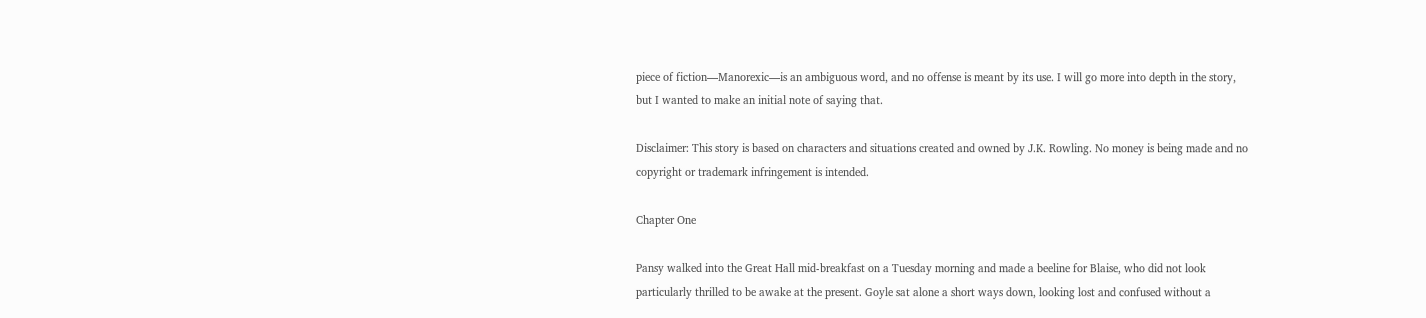piece of fiction—Manorexic—is an ambiguous word, and no offense is meant by its use. I will go more into depth in the story, but I wanted to make an initial note of saying that.

Disclaimer: This story is based on characters and situations created and owned by J.K. Rowling. No money is being made and no copyright or trademark infringement is intended.

Chapter One

Pansy walked into the Great Hall mid-breakfast on a Tuesday morning and made a beeline for Blaise, who did not look particularly thrilled to be awake at the present. Goyle sat alone a short ways down, looking lost and confused without a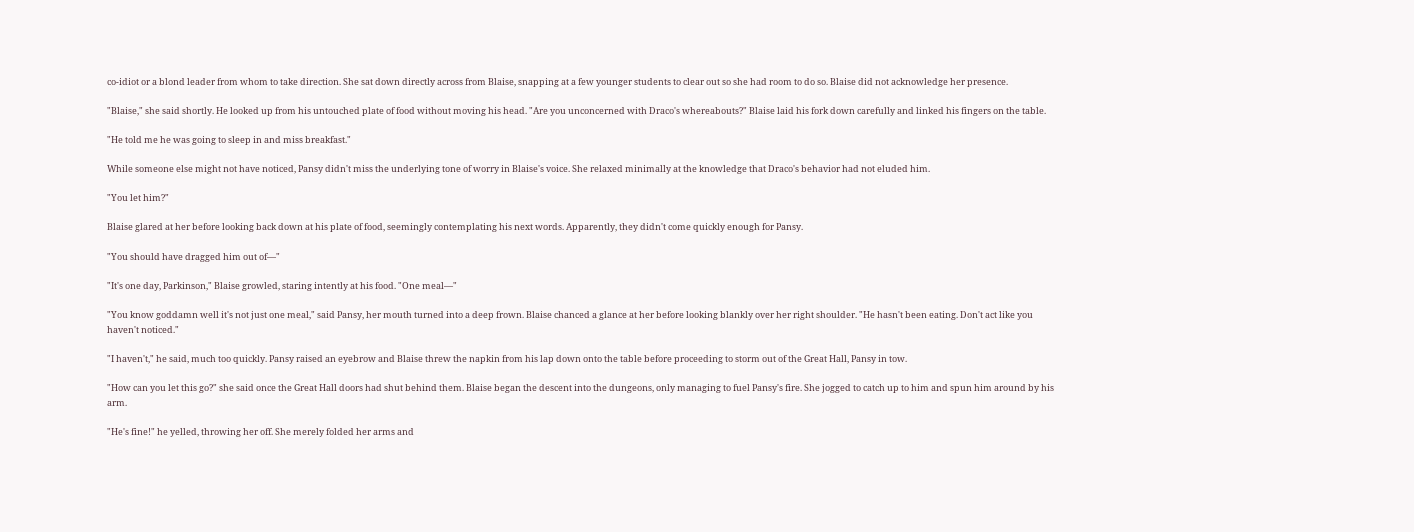co-idiot or a blond leader from whom to take direction. She sat down directly across from Blaise, snapping at a few younger students to clear out so she had room to do so. Blaise did not acknowledge her presence.

"Blaise," she said shortly. He looked up from his untouched plate of food without moving his head. "Are you unconcerned with Draco's whereabouts?" Blaise laid his fork down carefully and linked his fingers on the table.

"He told me he was going to sleep in and miss breakfast."

While someone else might not have noticed, Pansy didn't miss the underlying tone of worry in Blaise's voice. She relaxed minimally at the knowledge that Draco's behavior had not eluded him.

"You let him?"

Blaise glared at her before looking back down at his plate of food, seemingly contemplating his next words. Apparently, they didn't come quickly enough for Pansy.

"You should have dragged him out of—"

"It's one day, Parkinson," Blaise growled, staring intently at his food. "One meal—"

"You know goddamn well it's not just one meal," said Pansy, her mouth turned into a deep frown. Blaise chanced a glance at her before looking blankly over her right shoulder. "He hasn't been eating. Don't act like you haven't noticed."

"I haven't," he said, much too quickly. Pansy raised an eyebrow and Blaise threw the napkin from his lap down onto the table before proceeding to storm out of the Great Hall, Pansy in tow.

"How can you let this go?" she said once the Great Hall doors had shut behind them. Blaise began the descent into the dungeons, only managing to fuel Pansy's fire. She jogged to catch up to him and spun him around by his arm.

"He's fine!" he yelled, throwing her off. She merely folded her arms and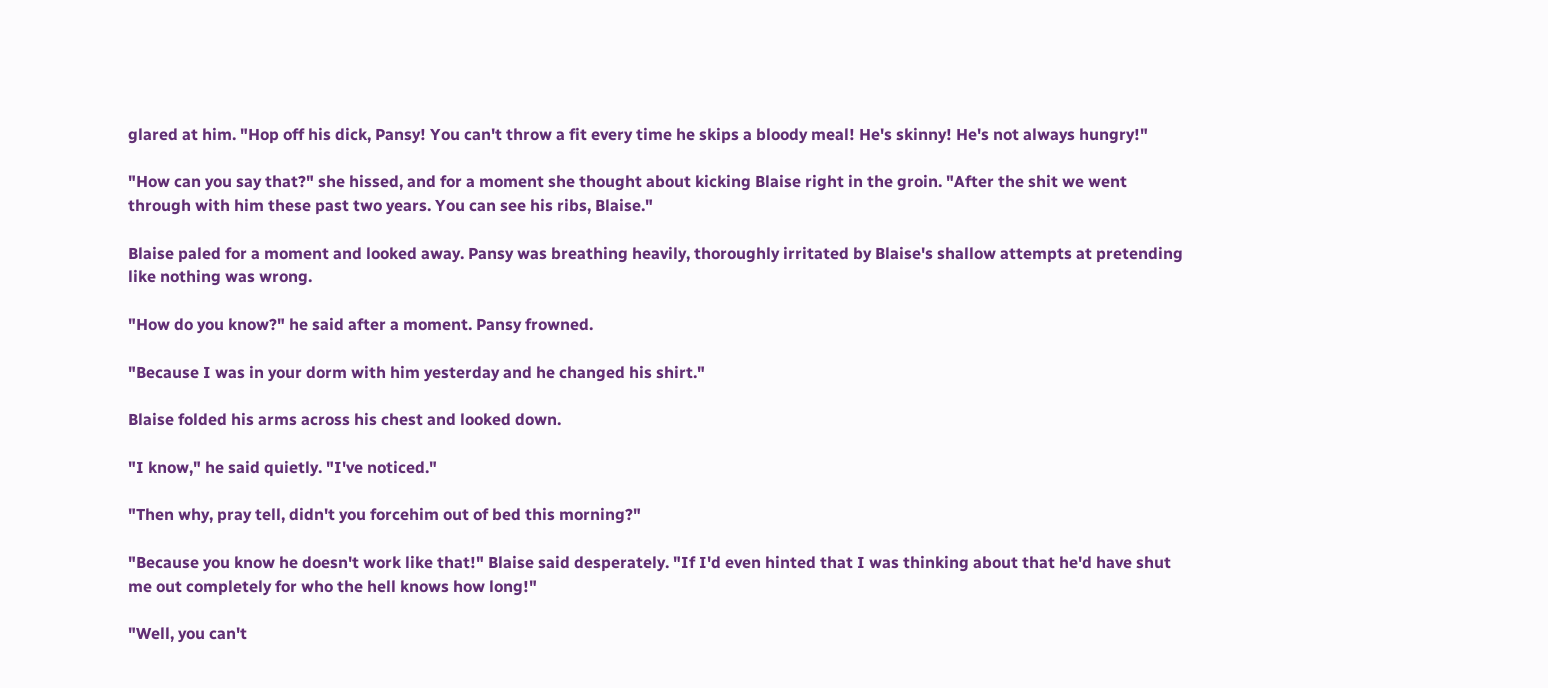glared at him. "Hop off his dick, Pansy! You can't throw a fit every time he skips a bloody meal! He's skinny! He's not always hungry!"

"How can you say that?" she hissed, and for a moment she thought about kicking Blaise right in the groin. "After the shit we went through with him these past two years. You can see his ribs, Blaise."

Blaise paled for a moment and looked away. Pansy was breathing heavily, thoroughly irritated by Blaise's shallow attempts at pretending like nothing was wrong.

"How do you know?" he said after a moment. Pansy frowned.

"Because I was in your dorm with him yesterday and he changed his shirt."

Blaise folded his arms across his chest and looked down.

"I know," he said quietly. "I've noticed."

"Then why, pray tell, didn't you forcehim out of bed this morning?"

"Because you know he doesn't work like that!" Blaise said desperately. "If I'd even hinted that I was thinking about that he'd have shut me out completely for who the hell knows how long!"

"Well, you can't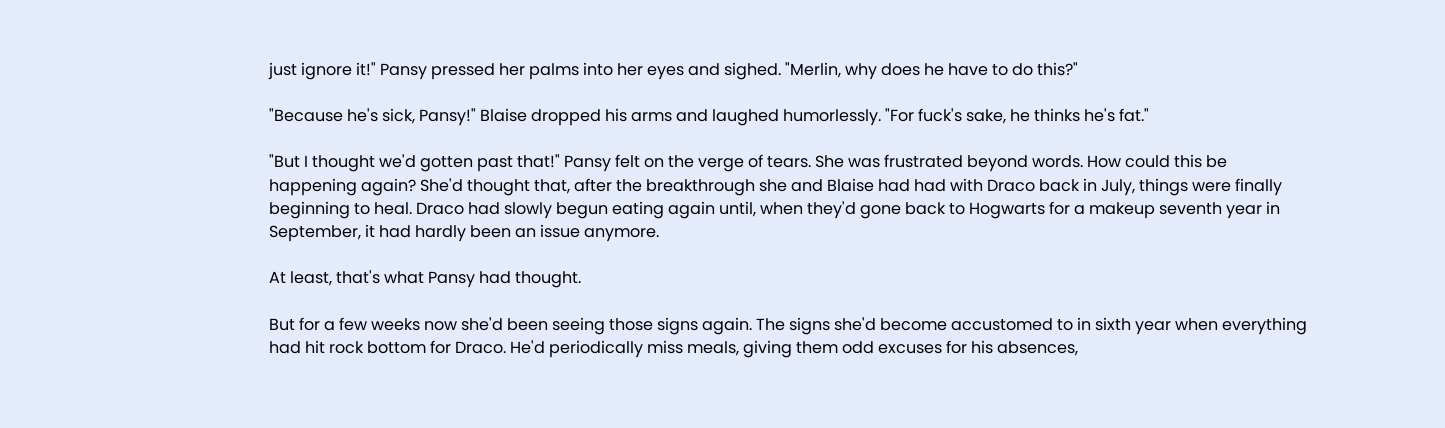just ignore it!" Pansy pressed her palms into her eyes and sighed. "Merlin, why does he have to do this?"

"Because he's sick, Pansy!" Blaise dropped his arms and laughed humorlessly. "For fuck's sake, he thinks he's fat."

"But I thought we'd gotten past that!" Pansy felt on the verge of tears. She was frustrated beyond words. How could this be happening again? She'd thought that, after the breakthrough she and Blaise had had with Draco back in July, things were finally beginning to heal. Draco had slowly begun eating again until, when they'd gone back to Hogwarts for a makeup seventh year in September, it had hardly been an issue anymore.

At least, that's what Pansy had thought.

But for a few weeks now she'd been seeing those signs again. The signs she'd become accustomed to in sixth year when everything had hit rock bottom for Draco. He'd periodically miss meals, giving them odd excuses for his absences,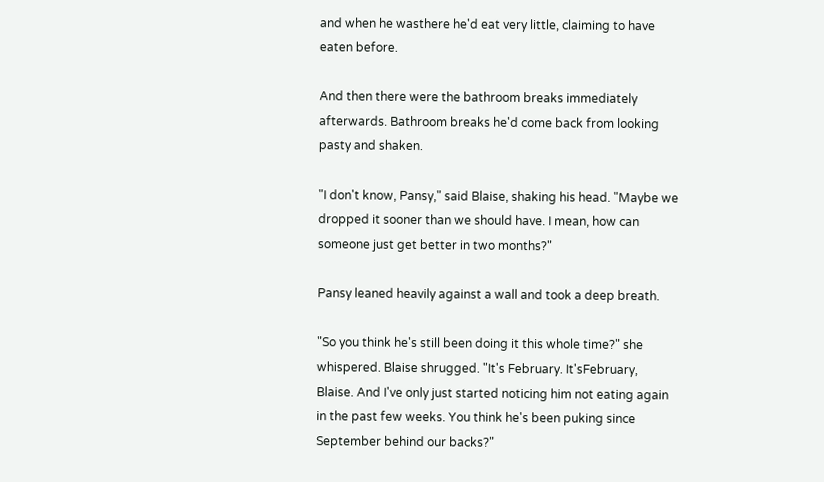and when he wasthere he'd eat very little, claiming to have eaten before.

And then there were the bathroom breaks immediately afterwards. Bathroom breaks he'd come back from looking pasty and shaken.

"I don't know, Pansy," said Blaise, shaking his head. "Maybe we dropped it sooner than we should have. I mean, how can someone just get better in two months?"

Pansy leaned heavily against a wall and took a deep breath.

"So you think he's still been doing it this whole time?" she whispered. Blaise shrugged. "It's February. It'sFebruary, Blaise. And I've only just started noticing him not eating again in the past few weeks. You think he's been puking since September behind our backs?"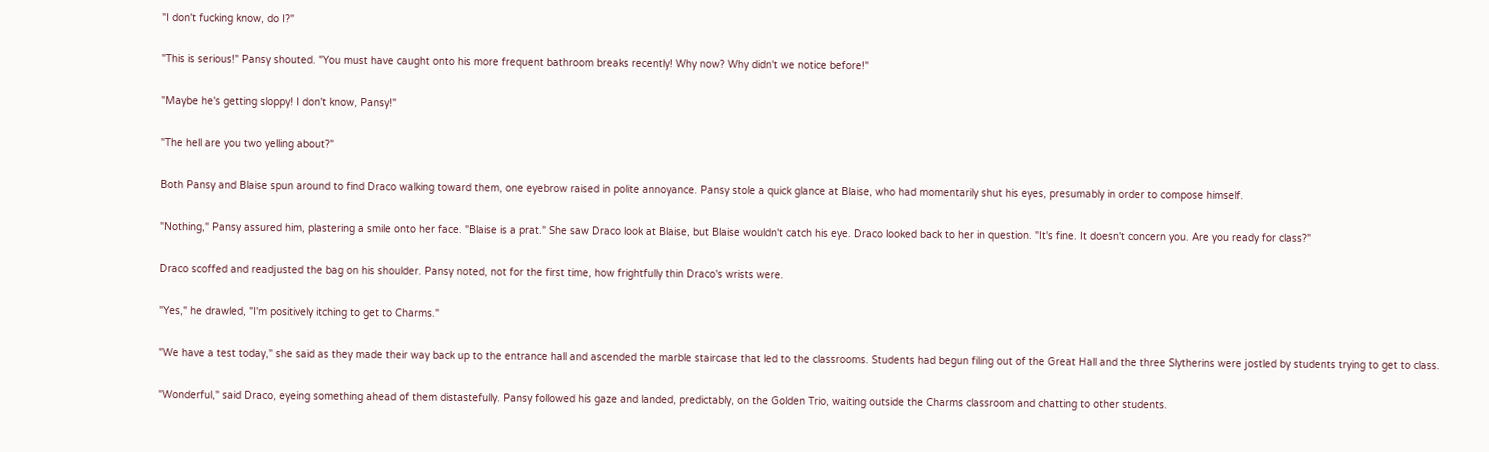"I don't fucking know, do I?"

"This is serious!" Pansy shouted. "You must have caught onto his more frequent bathroom breaks recently! Why now? Why didn't we notice before!"

"Maybe he's getting sloppy! I don't know, Pansy!"

"The hell are you two yelling about?"

Both Pansy and Blaise spun around to find Draco walking toward them, one eyebrow raised in polite annoyance. Pansy stole a quick glance at Blaise, who had momentarily shut his eyes, presumably in order to compose himself.

"Nothing," Pansy assured him, plastering a smile onto her face. "Blaise is a prat." She saw Draco look at Blaise, but Blaise wouldn't catch his eye. Draco looked back to her in question. "It's fine. It doesn't concern you. Are you ready for class?"

Draco scoffed and readjusted the bag on his shoulder. Pansy noted, not for the first time, how frightfully thin Draco's wrists were.

"Yes," he drawled, "I'm positively itching to get to Charms."

"We have a test today," she said as they made their way back up to the entrance hall and ascended the marble staircase that led to the classrooms. Students had begun filing out of the Great Hall and the three Slytherins were jostled by students trying to get to class.

"Wonderful," said Draco, eyeing something ahead of them distastefully. Pansy followed his gaze and landed, predictably, on the Golden Trio, waiting outside the Charms classroom and chatting to other students.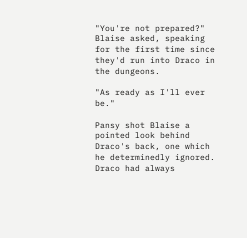"You're not prepared?" Blaise asked, speaking for the first time since they'd run into Draco in the dungeons.

"As ready as I'll ever be."

Pansy shot Blaise a pointed look behind Draco's back, one which he determinedly ignored. Draco had always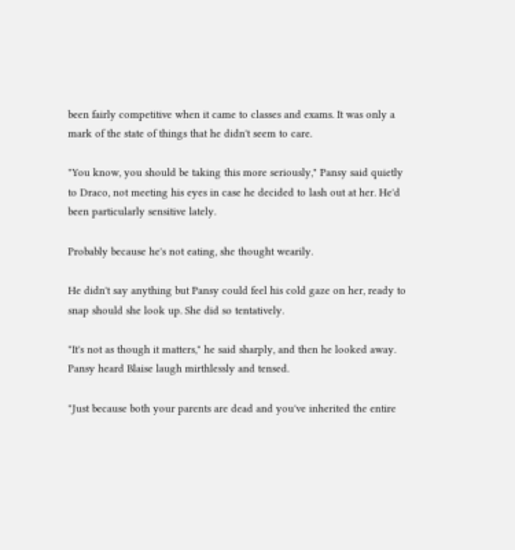been fairly competitive when it came to classes and exams. It was only a mark of the state of things that he didn't seem to care.

"You know, you should be taking this more seriously," Pansy said quietly to Draco, not meeting his eyes in case he decided to lash out at her. He'd been particularly sensitive lately.

Probably because he's not eating, she thought wearily.

He didn't say anything but Pansy could feel his cold gaze on her, ready to snap should she look up. She did so tentatively.

"It's not as though it matters," he said sharply, and then he looked away. Pansy heard Blaise laugh mirthlessly and tensed.

"Just because both your parents are dead and you've inherited the entire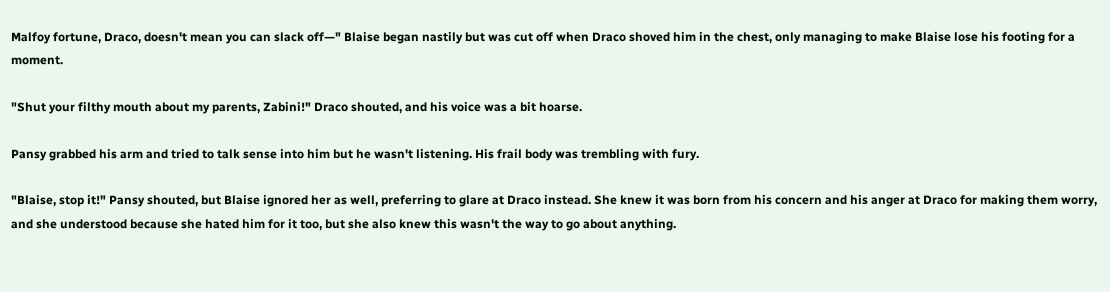Malfoy fortune, Draco, doesn't mean you can slack off—" Blaise began nastily but was cut off when Draco shoved him in the chest, only managing to make Blaise lose his footing for a moment.

"Shut your filthy mouth about my parents, Zabini!" Draco shouted, and his voice was a bit hoarse.

Pansy grabbed his arm and tried to talk sense into him but he wasn't listening. His frail body was trembling with fury.

"Blaise, stop it!" Pansy shouted, but Blaise ignored her as well, preferring to glare at Draco instead. She knew it was born from his concern and his anger at Draco for making them worry, and she understood because she hated him for it too, but she also knew this wasn't the way to go about anything.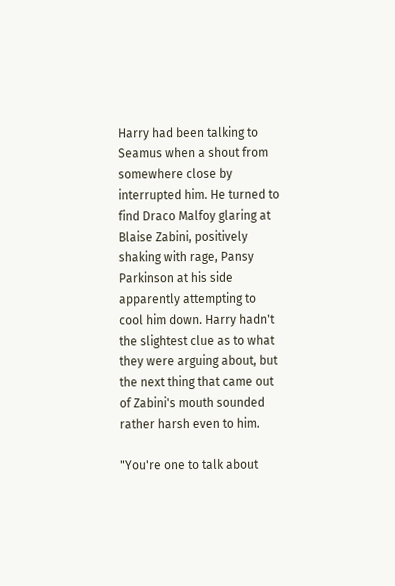Harry had been talking to Seamus when a shout from somewhere close by interrupted him. He turned to find Draco Malfoy glaring at Blaise Zabini, positively shaking with rage, Pansy Parkinson at his side apparently attempting to cool him down. Harry hadn't the slightest clue as to what they were arguing about, but the next thing that came out of Zabini's mouth sounded rather harsh even to him.

"You're one to talk about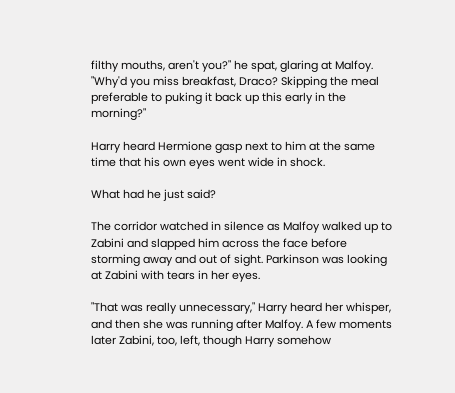filthy mouths, aren't you?" he spat, glaring at Malfoy. "Why'd you miss breakfast, Draco? Skipping the meal preferable to puking it back up this early in the morning?"

Harry heard Hermione gasp next to him at the same time that his own eyes went wide in shock.

What had he just said?

The corridor watched in silence as Malfoy walked up to Zabini and slapped him across the face before storming away and out of sight. Parkinson was looking at Zabini with tears in her eyes.

"That was really unnecessary," Harry heard her whisper, and then she was running after Malfoy. A few moments later Zabini, too, left, though Harry somehow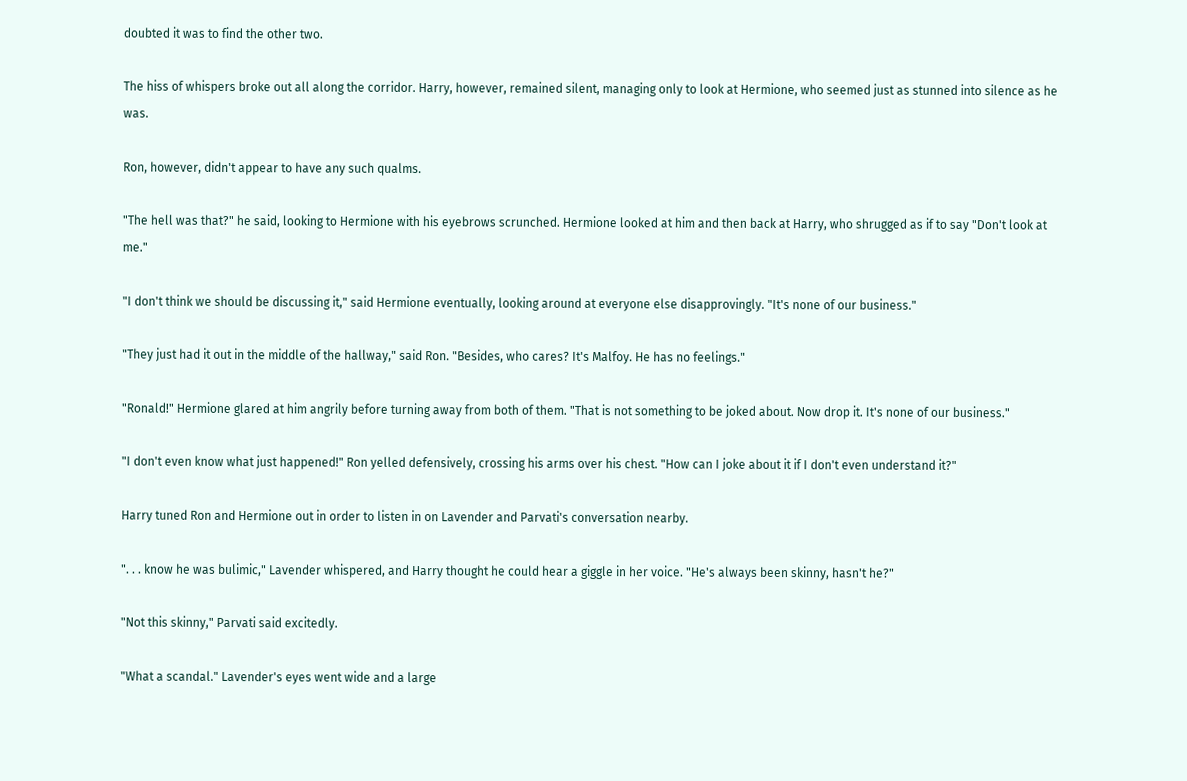doubted it was to find the other two.

The hiss of whispers broke out all along the corridor. Harry, however, remained silent, managing only to look at Hermione, who seemed just as stunned into silence as he was.

Ron, however, didn't appear to have any such qualms.

"The hell was that?" he said, looking to Hermione with his eyebrows scrunched. Hermione looked at him and then back at Harry, who shrugged as if to say "Don't look at me."

"I don't think we should be discussing it," said Hermione eventually, looking around at everyone else disapprovingly. "It's none of our business."

"They just had it out in the middle of the hallway," said Ron. "Besides, who cares? It's Malfoy. He has no feelings."

"Ronald!" Hermione glared at him angrily before turning away from both of them. "That is not something to be joked about. Now drop it. It's none of our business."

"I don't even know what just happened!" Ron yelled defensively, crossing his arms over his chest. "How can I joke about it if I don't even understand it?"

Harry tuned Ron and Hermione out in order to listen in on Lavender and Parvati's conversation nearby.

". . . know he was bulimic," Lavender whispered, and Harry thought he could hear a giggle in her voice. "He's always been skinny, hasn't he?"

"Not this skinny," Parvati said excitedly.

"What a scandal." Lavender's eyes went wide and a large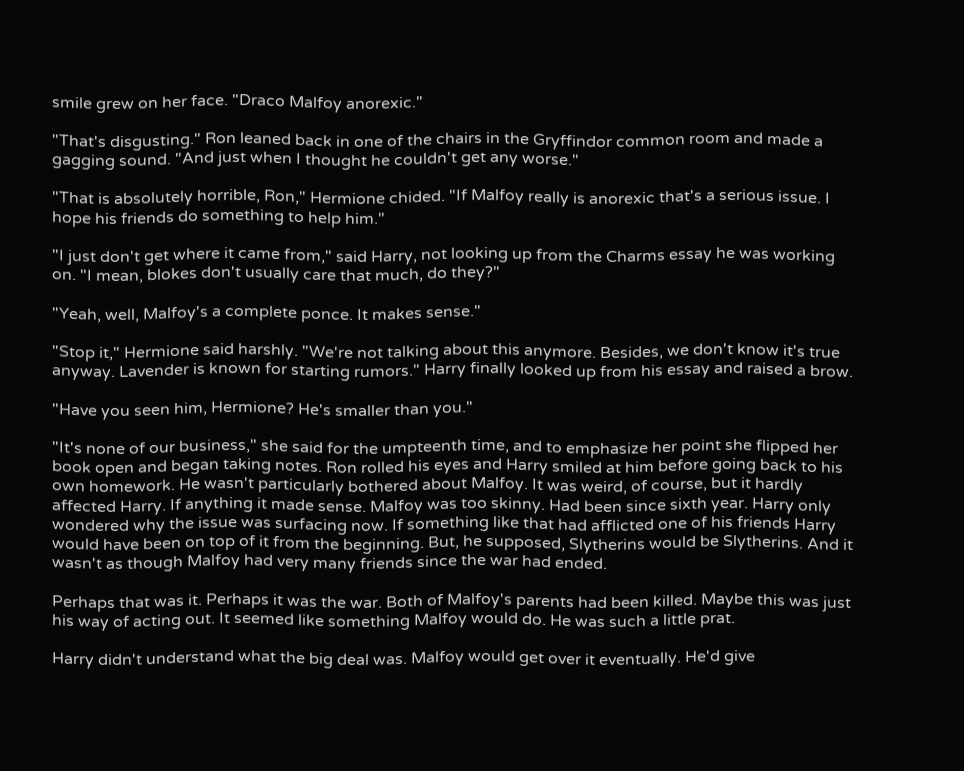smile grew on her face. "Draco Malfoy anorexic."

"That's disgusting." Ron leaned back in one of the chairs in the Gryffindor common room and made a gagging sound. "And just when I thought he couldn't get any worse."

"That is absolutely horrible, Ron," Hermione chided. "If Malfoy really is anorexic that's a serious issue. I hope his friends do something to help him."

"I just don't get where it came from," said Harry, not looking up from the Charms essay he was working on. "I mean, blokes don't usually care that much, do they?"

"Yeah, well, Malfoy's a complete ponce. It makes sense."

"Stop it," Hermione said harshly. "We're not talking about this anymore. Besides, we don't know it's true anyway. Lavender is known for starting rumors." Harry finally looked up from his essay and raised a brow.

"Have you seen him, Hermione? He's smaller than you."

"It's none of our business," she said for the umpteenth time, and to emphasize her point she flipped her book open and began taking notes. Ron rolled his eyes and Harry smiled at him before going back to his own homework. He wasn't particularly bothered about Malfoy. It was weird, of course, but it hardly affected Harry. If anything it made sense. Malfoy was too skinny. Had been since sixth year. Harry only wondered why the issue was surfacing now. If something like that had afflicted one of his friends Harry would have been on top of it from the beginning. But, he supposed, Slytherins would be Slytherins. And it wasn't as though Malfoy had very many friends since the war had ended.

Perhaps that was it. Perhaps it was the war. Both of Malfoy's parents had been killed. Maybe this was just his way of acting out. It seemed like something Malfoy would do. He was such a little prat.

Harry didn't understand what the big deal was. Malfoy would get over it eventually. He'd give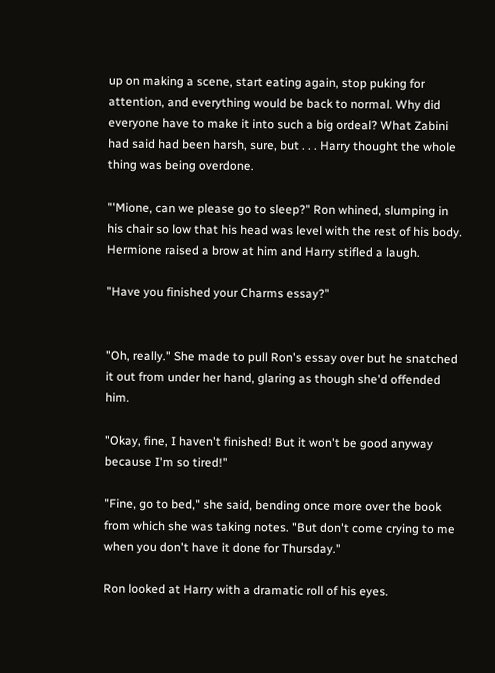up on making a scene, start eating again, stop puking for attention, and everything would be back to normal. Why did everyone have to make it into such a big ordeal? What Zabini had said had been harsh, sure, but . . . Harry thought the whole thing was being overdone.

"'Mione, can we please go to sleep?" Ron whined, slumping in his chair so low that his head was level with the rest of his body. Hermione raised a brow at him and Harry stifled a laugh.

"Have you finished your Charms essay?"


"Oh, really." She made to pull Ron's essay over but he snatched it out from under her hand, glaring as though she'd offended him.

"Okay, fine, I haven't finished! But it won't be good anyway because I'm so tired!"

"Fine, go to bed," she said, bending once more over the book from which she was taking notes. "But don't come crying to me when you don't have it done for Thursday."

Ron looked at Harry with a dramatic roll of his eyes.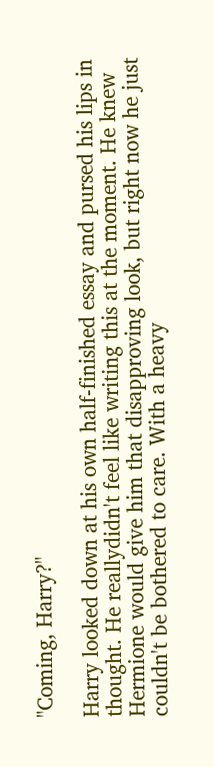"Coming, Harry?"

Harry looked down at his own half-finished essay and pursed his lips in thought. He reallydidn't feel like writing this at the moment. He knew Hermione would give him that disapproving look, but right now he just couldn't be bothered to care. With a heavy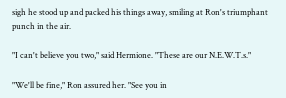sigh he stood up and packed his things away, smiling at Ron's triumphant punch in the air.

"I can't believe you two," said Hermione. "These are our N.E.W.T.s."

"We'll be fine," Ron assured her. "See you in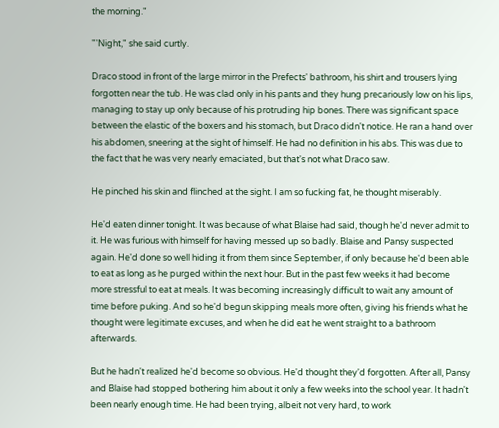the morning."

"'Night," she said curtly.

Draco stood in front of the large mirror in the Prefects' bathroom, his shirt and trousers lying forgotten near the tub. He was clad only in his pants and they hung precariously low on his lips, managing to stay up only because of his protruding hip bones. There was significant space between the elastic of the boxers and his stomach, but Draco didn't notice. He ran a hand over his abdomen, sneering at the sight of himself. He had no definition in his abs. This was due to the fact that he was very nearly emaciated, but that's not what Draco saw.

He pinched his skin and flinched at the sight. I am so fucking fat, he thought miserably.

He'd eaten dinner tonight. It was because of what Blaise had said, though he'd never admit to it. He was furious with himself for having messed up so badly. Blaise and Pansy suspected again. He'd done so well hiding it from them since September, if only because he'd been able to eat as long as he purged within the next hour. But in the past few weeks it had become more stressful to eat at meals. It was becoming increasingly difficult to wait any amount of time before puking. And so he'd begun skipping meals more often, giving his friends what he thought were legitimate excuses, and when he did eat he went straight to a bathroom afterwards.

But he hadn't realized he'd become so obvious. He'd thought they'd forgotten. After all, Pansy and Blaise had stopped bothering him about it only a few weeks into the school year. It hadn't been nearly enough time. He had been trying, albeit not very hard, to work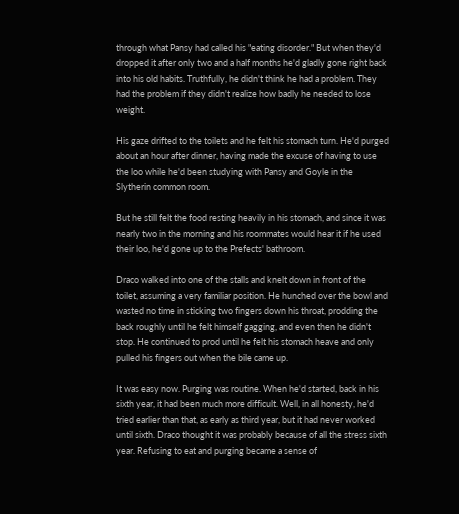through what Pansy had called his "eating disorder." But when they'd dropped it after only two and a half months he'd gladly gone right back into his old habits. Truthfully, he didn't think he had a problem. They had the problem if they didn't realize how badly he needed to lose weight.

His gaze drifted to the toilets and he felt his stomach turn. He'd purged about an hour after dinner, having made the excuse of having to use the loo while he'd been studying with Pansy and Goyle in the Slytherin common room.

But he still felt the food resting heavily in his stomach, and since it was nearly two in the morning and his roommates would hear it if he used their loo, he'd gone up to the Prefects' bathroom.

Draco walked into one of the stalls and knelt down in front of the toilet, assuming a very familiar position. He hunched over the bowl and wasted no time in sticking two fingers down his throat, prodding the back roughly until he felt himself gagging, and even then he didn't stop. He continued to prod until he felt his stomach heave and only pulled his fingers out when the bile came up.

It was easy now. Purging was routine. When he'd started, back in his sixth year, it had been much more difficult. Well, in all honesty, he'd tried earlier than that, as early as third year, but it had never worked until sixth. Draco thought it was probably because of all the stress sixth year. Refusing to eat and purging became a sense of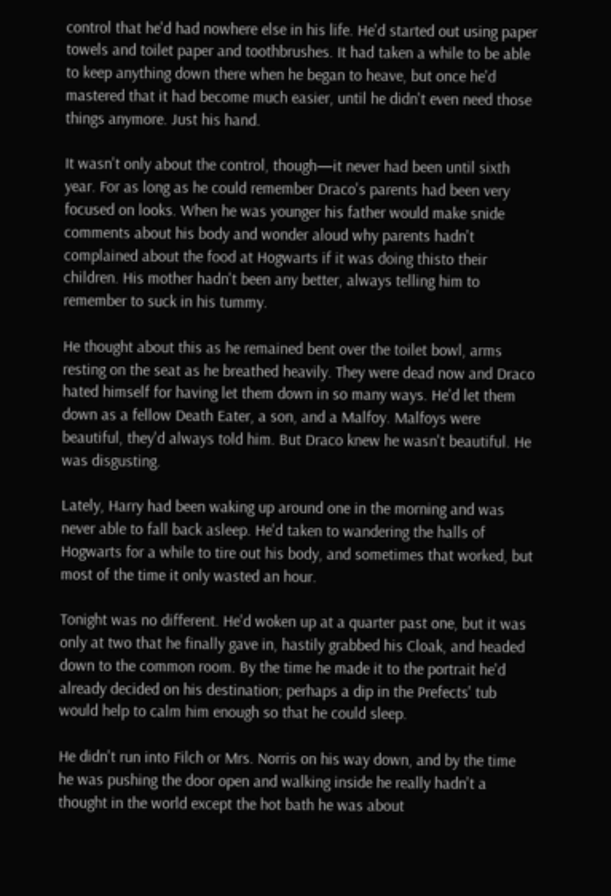control that he'd had nowhere else in his life. He'd started out using paper towels and toilet paper and toothbrushes. It had taken a while to be able to keep anything down there when he began to heave, but once he'd mastered that it had become much easier, until he didn't even need those things anymore. Just his hand.

It wasn't only about the control, though—it never had been until sixth year. For as long as he could remember Draco's parents had been very focused on looks. When he was younger his father would make snide comments about his body and wonder aloud why parents hadn't complained about the food at Hogwarts if it was doing thisto their children. His mother hadn't been any better, always telling him to remember to suck in his tummy.

He thought about this as he remained bent over the toilet bowl, arms resting on the seat as he breathed heavily. They were dead now and Draco hated himself for having let them down in so many ways. He'd let them down as a fellow Death Eater, a son, and a Malfoy. Malfoys were beautiful, they'd always told him. But Draco knew he wasn't beautiful. He was disgusting.

Lately, Harry had been waking up around one in the morning and was never able to fall back asleep. He'd taken to wandering the halls of Hogwarts for a while to tire out his body, and sometimes that worked, but most of the time it only wasted an hour.

Tonight was no different. He'd woken up at a quarter past one, but it was only at two that he finally gave in, hastily grabbed his Cloak, and headed down to the common room. By the time he made it to the portrait he'd already decided on his destination; perhaps a dip in the Prefects' tub would help to calm him enough so that he could sleep.

He didn't run into Filch or Mrs. Norris on his way down, and by the time he was pushing the door open and walking inside he really hadn't a thought in the world except the hot bath he was about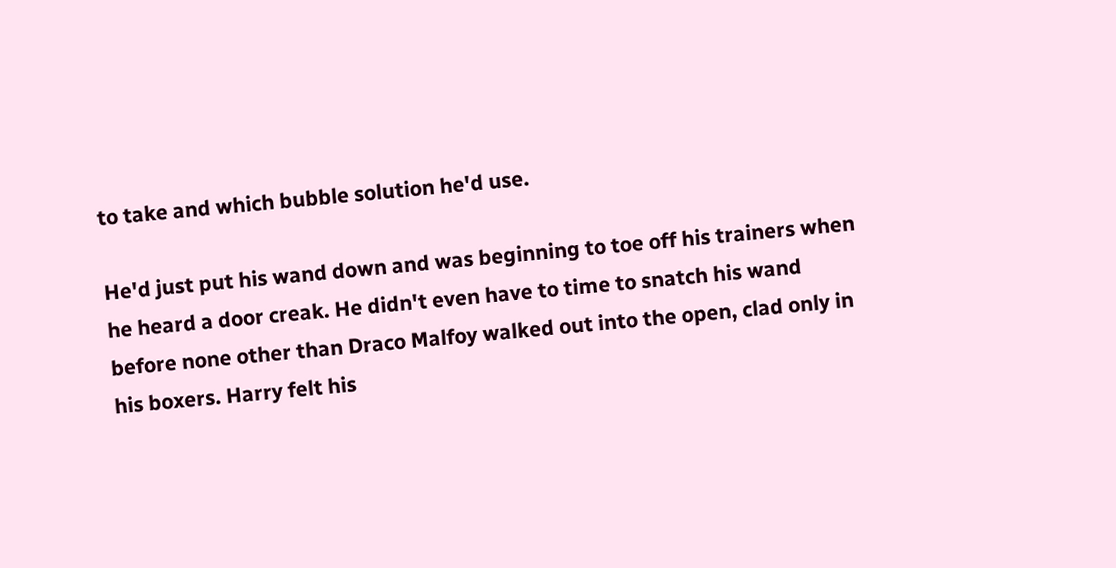to take and which bubble solution he'd use.

He'd just put his wand down and was beginning to toe off his trainers when he heard a door creak. He didn't even have to time to snatch his wand before none other than Draco Malfoy walked out into the open, clad only in his boxers. Harry felt his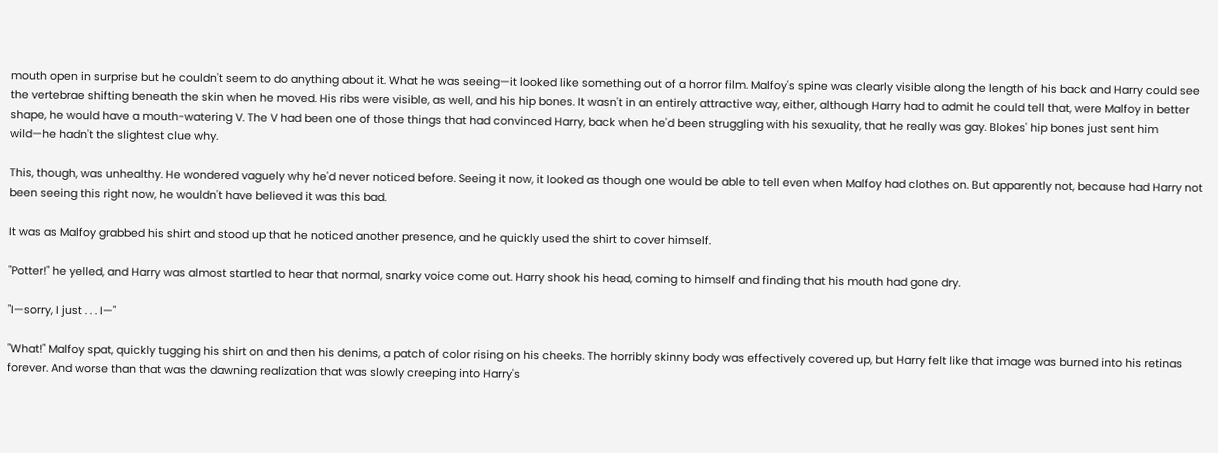mouth open in surprise but he couldn't seem to do anything about it. What he was seeing—it looked like something out of a horror film. Malfoy's spine was clearly visible along the length of his back and Harry could see the vertebrae shifting beneath the skin when he moved. His ribs were visible, as well, and his hip bones. It wasn't in an entirely attractive way, either, although Harry had to admit he could tell that, were Malfoy in better shape, he would have a mouth-watering V. The V had been one of those things that had convinced Harry, back when he'd been struggling with his sexuality, that he really was gay. Blokes' hip bones just sent him wild—he hadn't the slightest clue why.

This, though, was unhealthy. He wondered vaguely why he'd never noticed before. Seeing it now, it looked as though one would be able to tell even when Malfoy had clothes on. But apparently not, because had Harry not been seeing this right now, he wouldn't have believed it was this bad.

It was as Malfoy grabbed his shirt and stood up that he noticed another presence, and he quickly used the shirt to cover himself.

"Potter!" he yelled, and Harry was almost startled to hear that normal, snarky voice come out. Harry shook his head, coming to himself and finding that his mouth had gone dry.

"I—sorry, I just . . . I—"

"What!" Malfoy spat, quickly tugging his shirt on and then his denims, a patch of color rising on his cheeks. The horribly skinny body was effectively covered up, but Harry felt like that image was burned into his retinas forever. And worse than that was the dawning realization that was slowly creeping into Harry's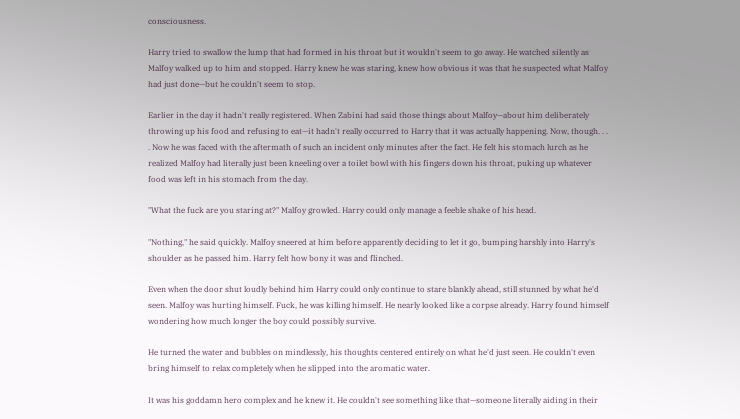consciousness.

Harry tried to swallow the lump that had formed in his throat but it wouldn't seem to go away. He watched silently as Malfoy walked up to him and stopped. Harry knew he was staring, knew how obvious it was that he suspected what Malfoy had just done—but he couldn't seem to stop.

Earlier in the day it hadn't really registered. When Zabini had said those things about Malfoy—about him deliberately throwing up his food and refusing to eat—it hadn't really occurred to Harry that it was actually happening. Now, though. . . . Now he was faced with the aftermath of such an incident only minutes after the fact. He felt his stomach lurch as he realized Malfoy had literally just been kneeling over a toilet bowl with his fingers down his throat, puking up whatever food was left in his stomach from the day.

"What the fuck are you staring at?" Malfoy growled. Harry could only manage a feeble shake of his head.

"Nothing," he said quickly. Malfoy sneered at him before apparently deciding to let it go, bumping harshly into Harry's shoulder as he passed him. Harry felt how bony it was and flinched.

Even when the door shut loudly behind him Harry could only continue to stare blankly ahead, still stunned by what he'd seen. Malfoy was hurting himself. Fuck, he was killing himself. He nearly looked like a corpse already. Harry found himself wondering how much longer the boy could possibly survive.

He turned the water and bubbles on mindlessly, his thoughts centered entirely on what he'd just seen. He couldn't even bring himself to relax completely when he slipped into the aromatic water.

It was his goddamn hero complex and he knew it. He couldn't see something like that—someone literally aiding in their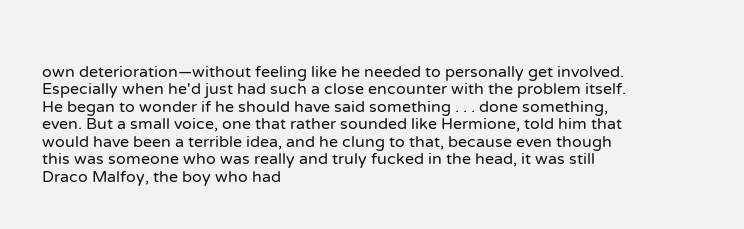own deterioration—without feeling like he needed to personally get involved. Especially when he'd just had such a close encounter with the problem itself. He began to wonder if he should have said something . . . done something, even. But a small voice, one that rather sounded like Hermione, told him that would have been a terrible idea, and he clung to that, because even though this was someone who was really and truly fucked in the head, it was still Draco Malfoy, the boy who had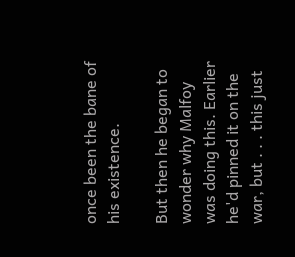once been the bane of his existence.

But then he began to wonder why Malfoy was doing this. Earlier he'd pinned it on the war, but . . . this just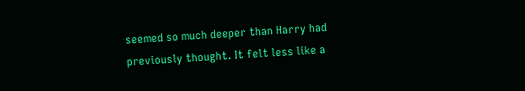seemed so much deeper than Harry had previously thought. It felt less like a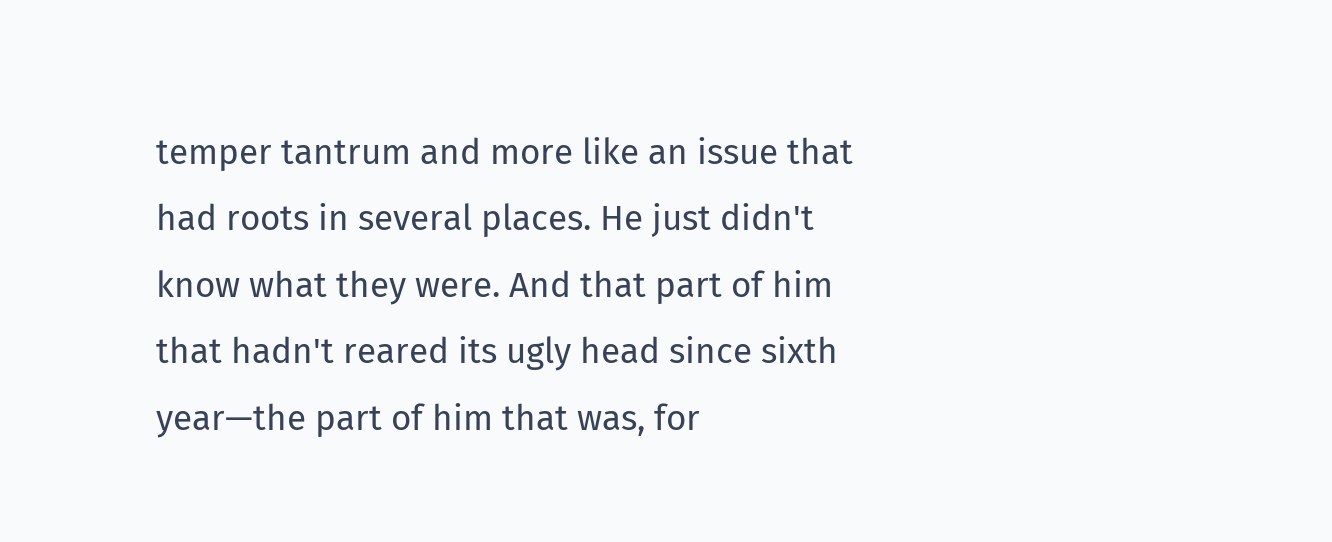temper tantrum and more like an issue that had roots in several places. He just didn't know what they were. And that part of him that hadn't reared its ugly head since sixth year—the part of him that was, for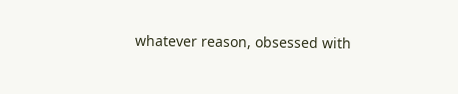whatever reason, obsessed with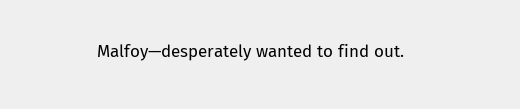Malfoy—desperately wanted to find out.